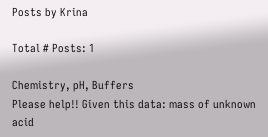Posts by Krina

Total # Posts: 1

Chemistry, pH, Buffers
Please help!! Given this data: mass of unknown acid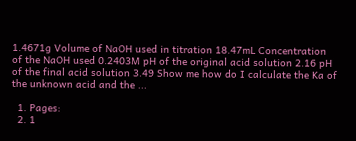1.4671g Volume of NaOH used in titration 18.47mL Concentration of the NaOH used 0.2403M pH of the original acid solution 2.16 pH of the final acid solution 3.49 Show me how do I calculate the Ka of the unknown acid and the ...

  1. Pages:
  2. 1